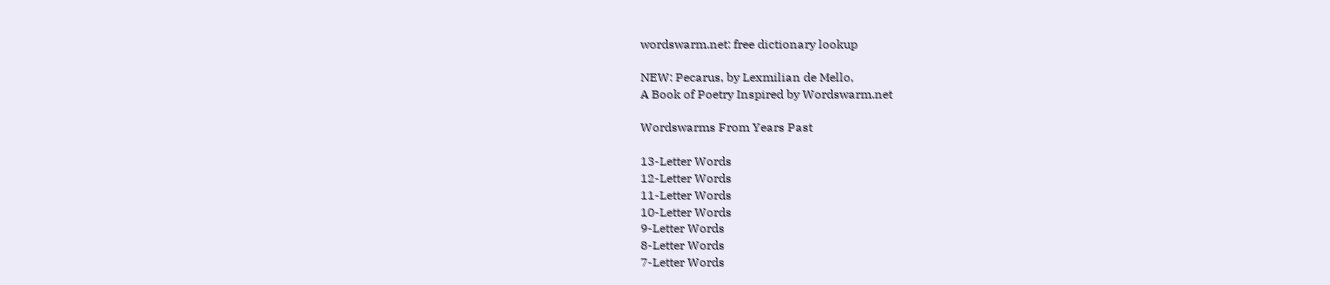wordswarm.net: free dictionary lookup

NEW: Pecarus, by Lexmilian de Mello,
A Book of Poetry Inspired by Wordswarm.net

Wordswarms From Years Past

13-Letter Words
12-Letter Words
11-Letter Words
10-Letter Words
9-Letter Words
8-Letter Words
7-Letter Words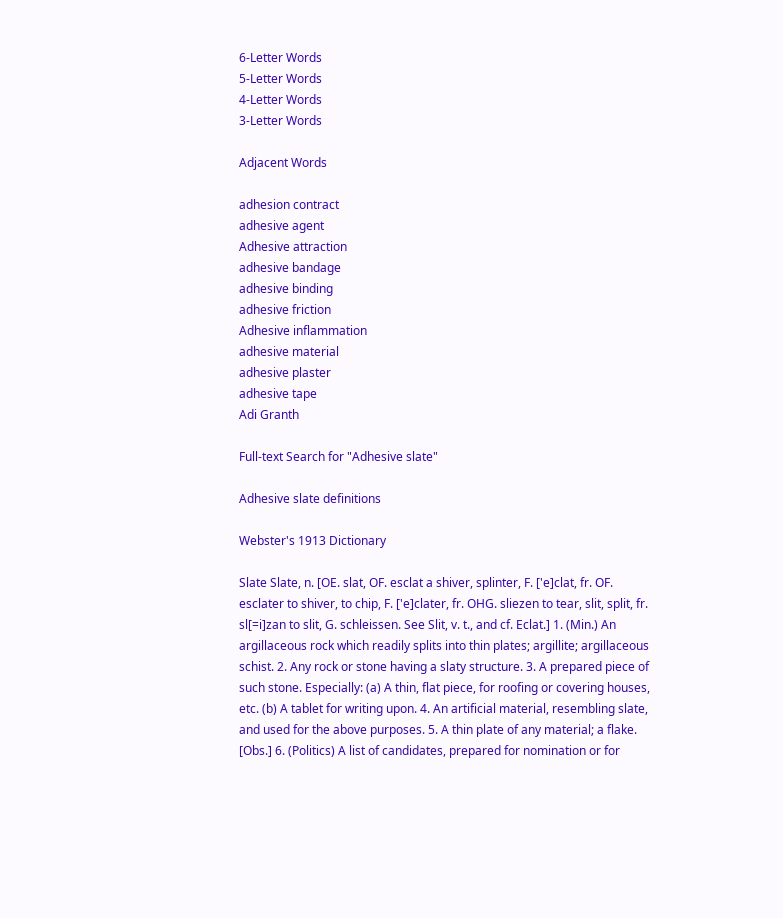6-Letter Words
5-Letter Words
4-Letter Words
3-Letter Words

Adjacent Words

adhesion contract
adhesive agent
Adhesive attraction
adhesive bandage
adhesive binding
adhesive friction
Adhesive inflammation
adhesive material
adhesive plaster
adhesive tape
Adi Granth

Full-text Search for "Adhesive slate"

Adhesive slate definitions

Webster's 1913 Dictionary

Slate Slate, n. [OE. slat, OF. esclat a shiver, splinter, F. ['e]clat, fr. OF. esclater to shiver, to chip, F. ['e]clater, fr. OHG. sliezen to tear, slit, split, fr. sl[=i]zan to slit, G. schleissen. See Slit, v. t., and cf. Eclat.] 1. (Min.) An argillaceous rock which readily splits into thin plates; argillite; argillaceous schist. 2. Any rock or stone having a slaty structure. 3. A prepared piece of such stone. Especially: (a) A thin, flat piece, for roofing or covering houses, etc. (b) A tablet for writing upon. 4. An artificial material, resembling slate, and used for the above purposes. 5. A thin plate of any material; a flake. [Obs.] 6. (Politics) A list of candidates, prepared for nomination or for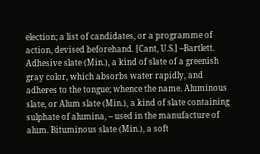election; a list of candidates, or a programme of action, devised beforehand. [Cant, U.S.] --Bartlett. Adhesive slate (Min.), a kind of slate of a greenish gray color, which absorbs water rapidly, and adheres to the tongue; whence the name. Aluminous slate, or Alum slate (Min.), a kind of slate containing sulphate of alumina, -- used in the manufacture of alum. Bituminous slate (Min.), a soft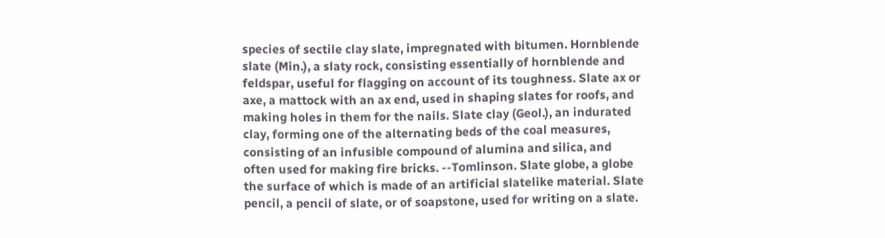species of sectile clay slate, impregnated with bitumen. Hornblende slate (Min.), a slaty rock, consisting essentially of hornblende and feldspar, useful for flagging on account of its toughness. Slate ax or axe, a mattock with an ax end, used in shaping slates for roofs, and making holes in them for the nails. Slate clay (Geol.), an indurated clay, forming one of the alternating beds of the coal measures, consisting of an infusible compound of alumina and silica, and often used for making fire bricks. --Tomlinson. Slate globe, a globe the surface of which is made of an artificial slatelike material. Slate pencil, a pencil of slate, or of soapstone, used for writing on a slate.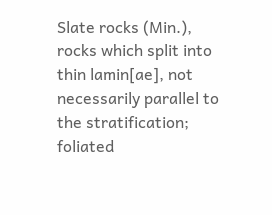Slate rocks (Min.), rocks which split into thin lamin[ae], not necessarily parallel to the stratification; foliated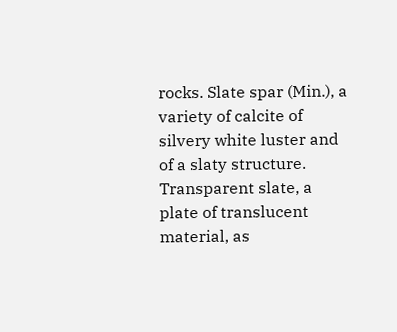rocks. Slate spar (Min.), a variety of calcite of silvery white luster and of a slaty structure. Transparent slate, a plate of translucent material, as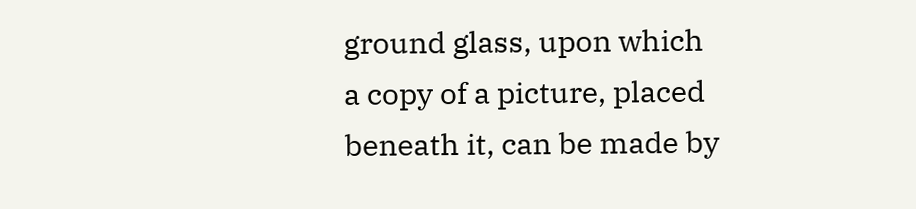ground glass, upon which a copy of a picture, placed beneath it, can be made by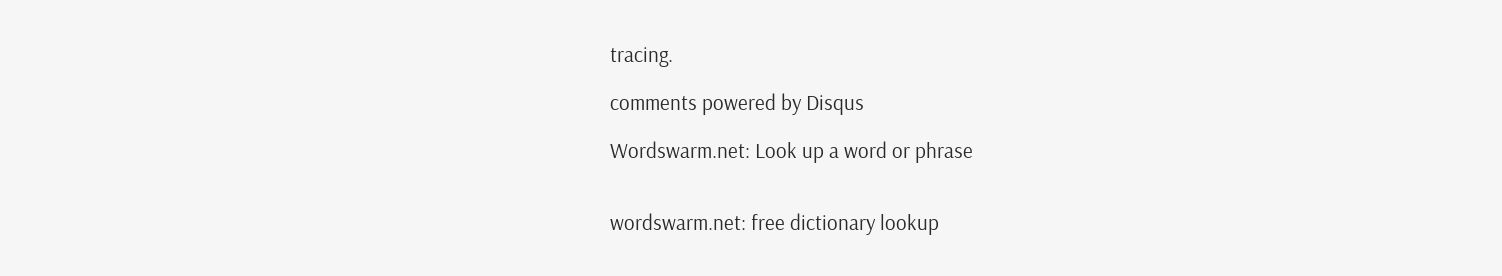tracing.

comments powered by Disqus

Wordswarm.net: Look up a word or phrase


wordswarm.net: free dictionary lookup